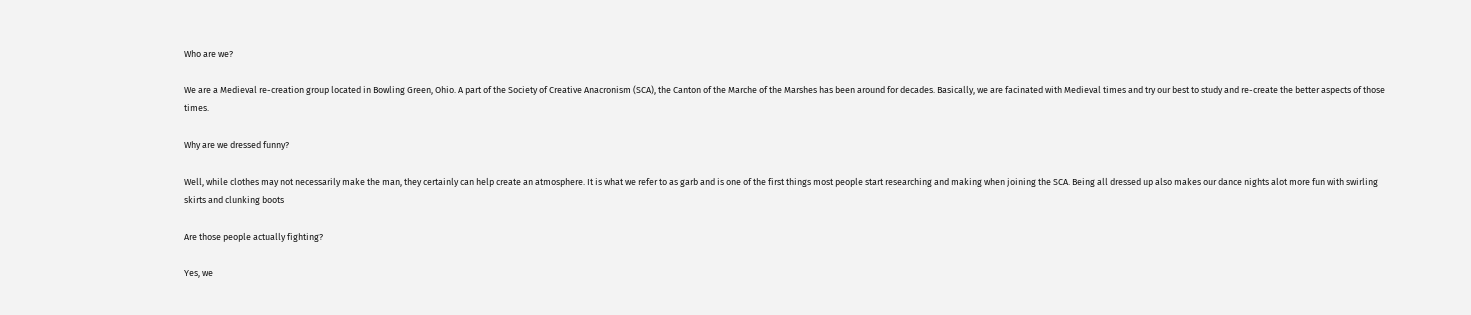Who are we?

We are a Medieval re-creation group located in Bowling Green, Ohio. A part of the Society of Creative Anacronism (SCA), the Canton of the Marche of the Marshes has been around for decades. Basically, we are facinated with Medieval times and try our best to study and re-create the better aspects of those times.

Why are we dressed funny?

Well, while clothes may not necessarily make the man, they certainly can help create an atmosphere. It is what we refer to as garb and is one of the first things most people start researching and making when joining the SCA. Being all dressed up also makes our dance nights alot more fun with swirling skirts and clunking boots

Are those people actually fighting?

Yes, we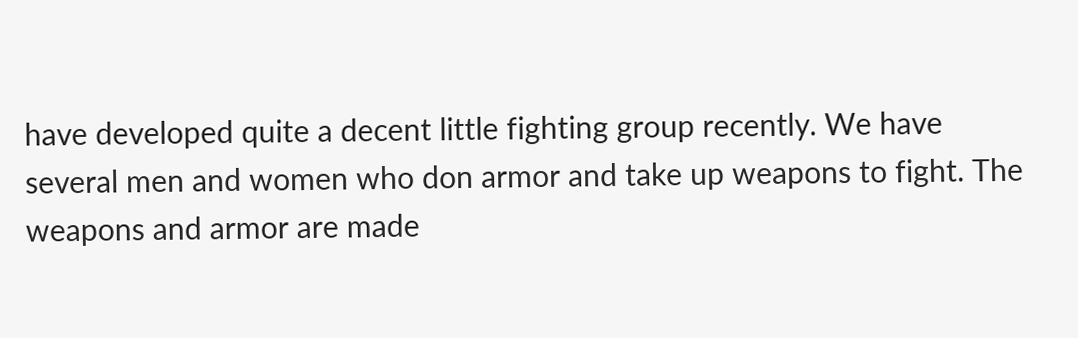have developed quite a decent little fighting group recently. We have several men and women who don armor and take up weapons to fight. The weapons and armor are made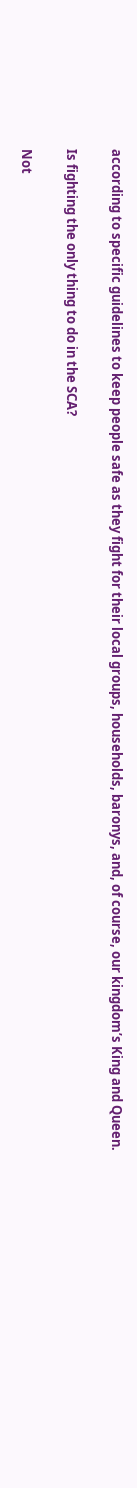according to specific guidelines to keep people safe as they fight for their local groups, households, baronys, and, of course, our kingdom’s King and Queen.

Is fighting the only thing to do in the SCA?

Not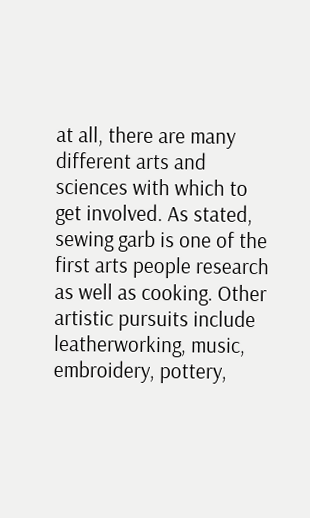at all, there are many different arts and sciences with which to get involved. As stated, sewing garb is one of the first arts people research as well as cooking. Other artistic pursuits include leatherworking, music, embroidery, pottery,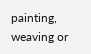painting, weaving or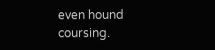even hound coursing.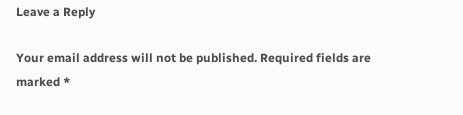Leave a Reply

Your email address will not be published. Required fields are marked *